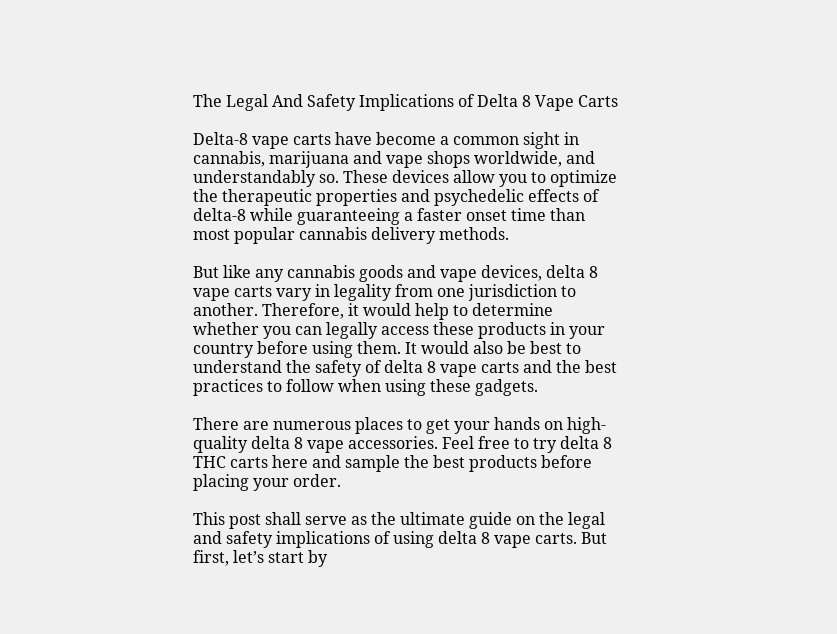The Legal And Safety Implications of Delta 8 Vape Carts

Delta-8 vape carts have become a common sight in cannabis, marijuana and vape shops worldwide, and understandably so. These devices allow you to optimize the therapeutic properties and psychedelic effects of delta-8 while guaranteeing a faster onset time than most popular cannabis delivery methods.

But like any cannabis goods and vape devices, delta 8 vape carts vary in legality from one jurisdiction to another. Therefore, it would help to determine whether you can legally access these products in your country before using them. It would also be best to understand the safety of delta 8 vape carts and the best practices to follow when using these gadgets.

There are numerous places to get your hands on high-quality delta 8 vape accessories. Feel free to try delta 8 THC carts here and sample the best products before placing your order.

This post shall serve as the ultimate guide on the legal and safety implications of using delta 8 vape carts. But first, let’s start by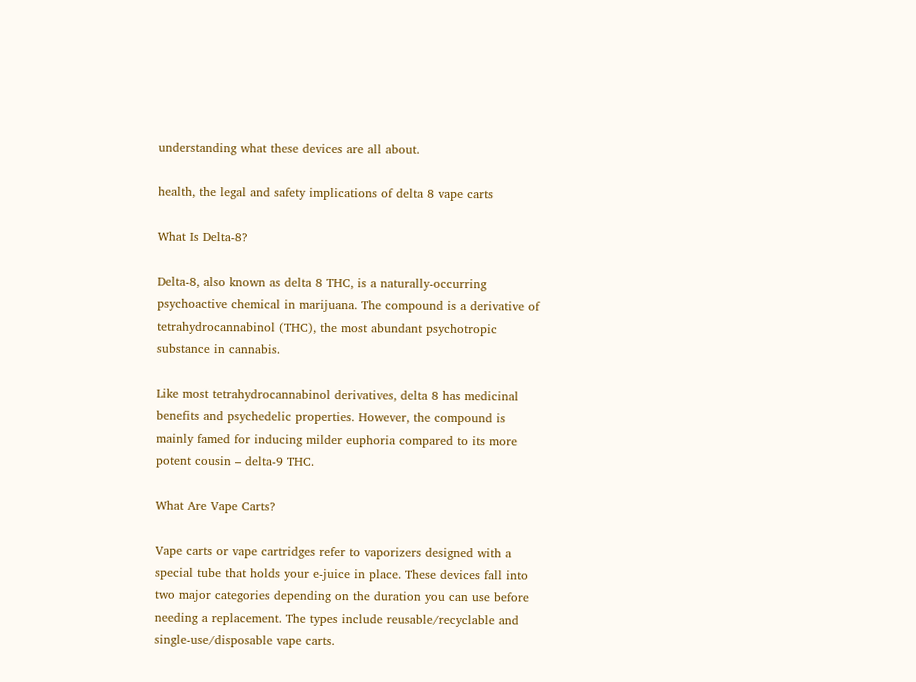understanding what these devices are all about.

health, the legal and safety implications of delta 8 vape carts

What Is Delta-8?

Delta-8, also known as delta 8 THC, is a naturally-occurring psychoactive chemical in marijuana. The compound is a derivative of tetrahydrocannabinol (THC), the most abundant psychotropic substance in cannabis.

Like most tetrahydrocannabinol derivatives, delta 8 has medicinal benefits and psychedelic properties. However, the compound is mainly famed for inducing milder euphoria compared to its more potent cousin – delta-9 THC.

What Are Vape Carts?

Vape carts or vape cartridges refer to vaporizers designed with a special tube that holds your e-juice in place. These devices fall into two major categories depending on the duration you can use before needing a replacement. The types include reusable/recyclable and single-use/disposable vape carts.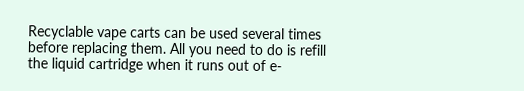Recyclable vape carts can be used several times before replacing them. All you need to do is refill the liquid cartridge when it runs out of e-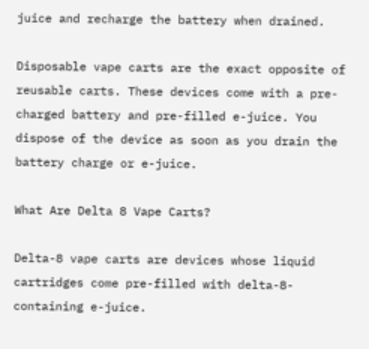juice and recharge the battery when drained.

Disposable vape carts are the exact opposite of reusable carts. These devices come with a pre-charged battery and pre-filled e-juice. You dispose of the device as soon as you drain the battery charge or e-juice.

What Are Delta 8 Vape Carts?

Delta-8 vape carts are devices whose liquid cartridges come pre-filled with delta-8-containing e-juice.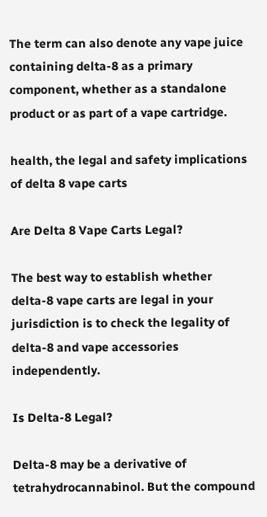The term can also denote any vape juice containing delta-8 as a primary component, whether as a standalone product or as part of a vape cartridge.

health, the legal and safety implications of delta 8 vape carts

Are Delta 8 Vape Carts Legal?

The best way to establish whether delta-8 vape carts are legal in your jurisdiction is to check the legality of delta-8 and vape accessories independently.

Is Delta-8 Legal?

Delta-8 may be a derivative of tetrahydrocannabinol. But the compound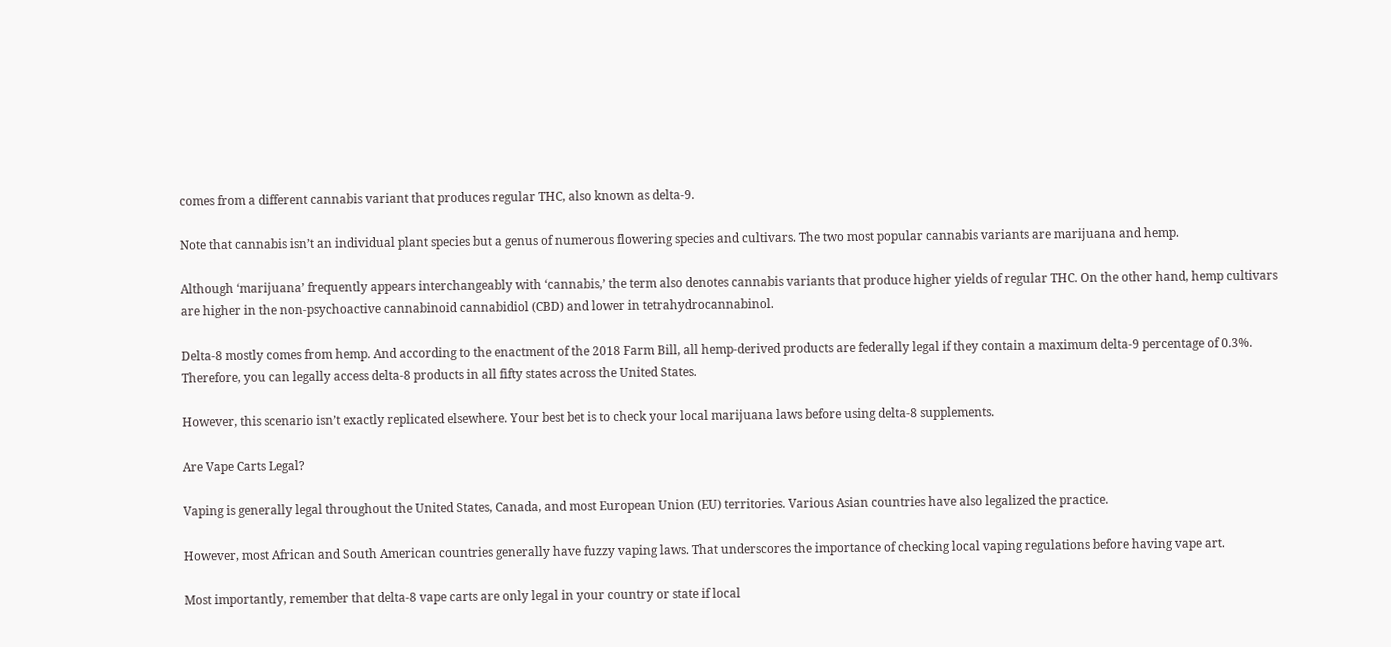comes from a different cannabis variant that produces regular THC, also known as delta-9.

Note that cannabis isn’t an individual plant species but a genus of numerous flowering species and cultivars. The two most popular cannabis variants are marijuana and hemp.

Although ‘marijuana’ frequently appears interchangeably with ‘cannabis,’ the term also denotes cannabis variants that produce higher yields of regular THC. On the other hand, hemp cultivars are higher in the non-psychoactive cannabinoid cannabidiol (CBD) and lower in tetrahydrocannabinol.

Delta-8 mostly comes from hemp. And according to the enactment of the 2018 Farm Bill, all hemp-derived products are federally legal if they contain a maximum delta-9 percentage of 0.3%. Therefore, you can legally access delta-8 products in all fifty states across the United States.

However, this scenario isn’t exactly replicated elsewhere. Your best bet is to check your local marijuana laws before using delta-8 supplements.

Are Vape Carts Legal?

Vaping is generally legal throughout the United States, Canada, and most European Union (EU) territories. Various Asian countries have also legalized the practice.

However, most African and South American countries generally have fuzzy vaping laws. That underscores the importance of checking local vaping regulations before having vape art.

Most importantly, remember that delta-8 vape carts are only legal in your country or state if local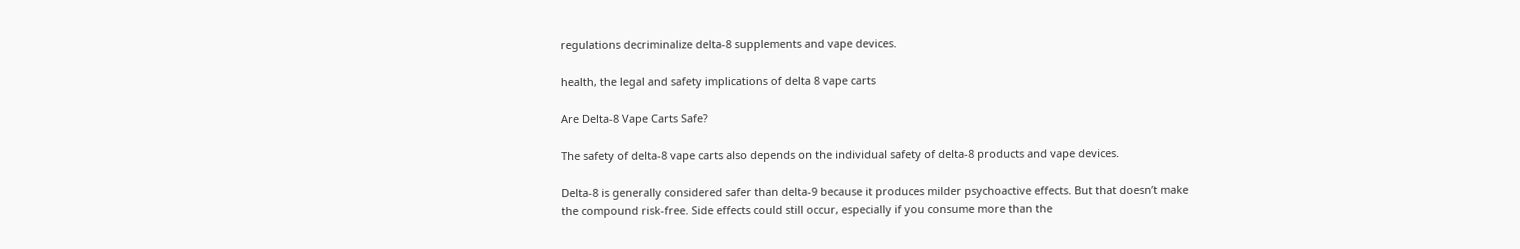regulations decriminalize delta-8 supplements and vape devices.

health, the legal and safety implications of delta 8 vape carts

Are Delta-8 Vape Carts Safe?

The safety of delta-8 vape carts also depends on the individual safety of delta-8 products and vape devices.

Delta-8 is generally considered safer than delta-9 because it produces milder psychoactive effects. But that doesn’t make the compound risk-free. Side effects could still occur, especially if you consume more than the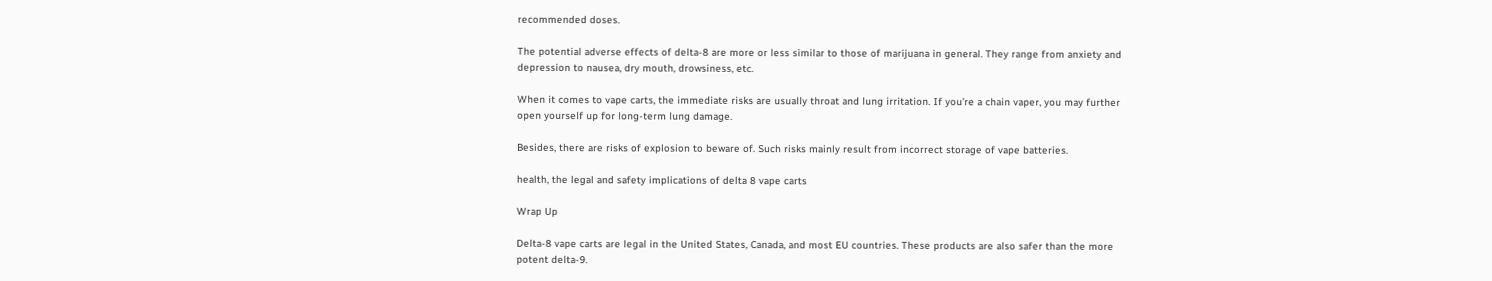recommended doses.

The potential adverse effects of delta-8 are more or less similar to those of marijuana in general. They range from anxiety and depression to nausea, dry mouth, drowsiness, etc.

When it comes to vape carts, the immediate risks are usually throat and lung irritation. If you’re a chain vaper, you may further open yourself up for long-term lung damage.

Besides, there are risks of explosion to beware of. Such risks mainly result from incorrect storage of vape batteries.

health, the legal and safety implications of delta 8 vape carts

Wrap Up

Delta-8 vape carts are legal in the United States, Canada, and most EU countries. These products are also safer than the more potent delta-9.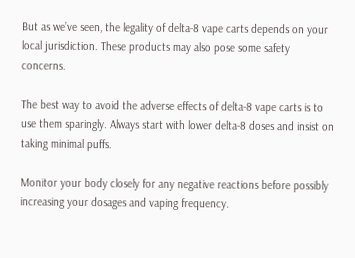But as we’ve seen, the legality of delta-8 vape carts depends on your local jurisdiction. These products may also pose some safety concerns.

The best way to avoid the adverse effects of delta-8 vape carts is to use them sparingly. Always start with lower delta-8 doses and insist on taking minimal puffs.

Monitor your body closely for any negative reactions before possibly increasing your dosages and vaping frequency.